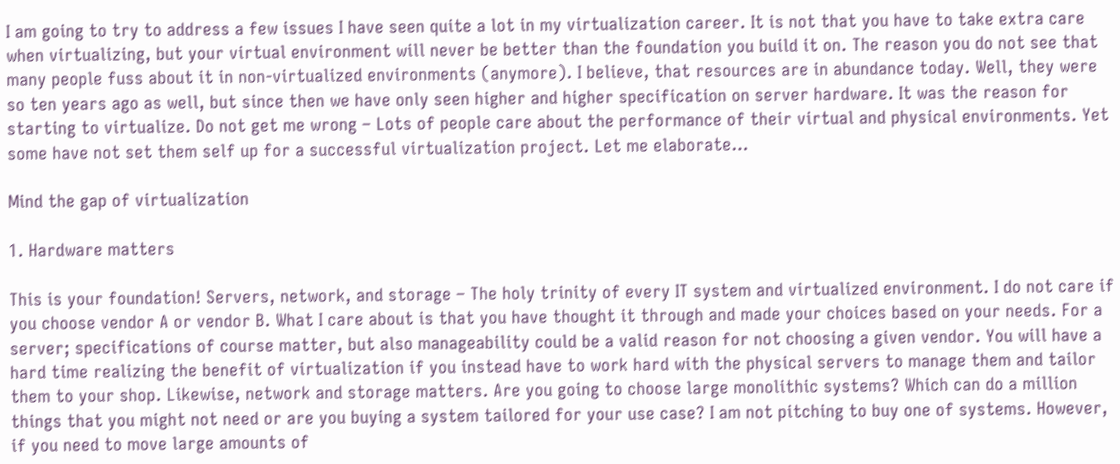I am going to try to address a few issues I have seen quite a lot in my virtualization career. It is not that you have to take extra care when virtualizing, but your virtual environment will never be better than the foundation you build it on. The reason you do not see that many people fuss about it in non-virtualized environments (anymore). I believe, that resources are in abundance today. Well, they were so ten years ago as well, but since then we have only seen higher and higher specification on server hardware. It was the reason for starting to virtualize. Do not get me wrong – Lots of people care about the performance of their virtual and physical environments. Yet some have not set them self up for a successful virtualization project. Let me elaborate…

Mind the gap of virtualization

1. Hardware matters

This is your foundation! Servers, network, and storage – The holy trinity of every IT system and virtualized environment. I do not care if you choose vendor A or vendor B. What I care about is that you have thought it through and made your choices based on your needs. For a server; specifications of course matter, but also manageability could be a valid reason for not choosing a given vendor. You will have a hard time realizing the benefit of virtualization if you instead have to work hard with the physical servers to manage them and tailor them to your shop. Likewise, network and storage matters. Are you going to choose large monolithic systems? Which can do a million things that you might not need or are you buying a system tailored for your use case? I am not pitching to buy one of systems. However, if you need to move large amounts of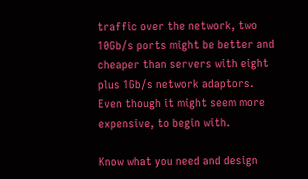traffic over the network, two 10Gb/s ports might be better and cheaper than servers with eight plus 1Gb/s network adaptors. Even though it might seem more expensive, to begin with.

Know what you need and design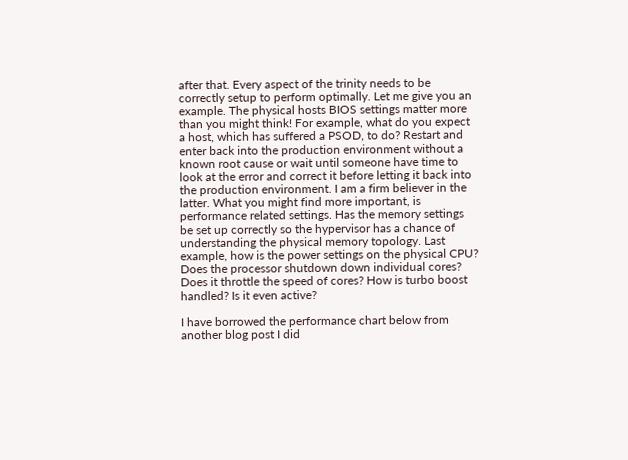after that. Every aspect of the trinity needs to be correctly setup to perform optimally. Let me give you an example. The physical hosts BIOS settings matter more than you might think! For example, what do you expect a host, which has suffered a PSOD, to do? Restart and enter back into the production environment without a known root cause or wait until someone have time to look at the error and correct it before letting it back into the production environment. I am a firm believer in the latter. What you might find more important, is performance related settings. Has the memory settings be set up correctly so the hypervisor has a chance of understanding the physical memory topology. Last example, how is the power settings on the physical CPU? Does the processor shutdown down individual cores? Does it throttle the speed of cores? How is turbo boost handled? Is it even active?

I have borrowed the performance chart below from another blog post I did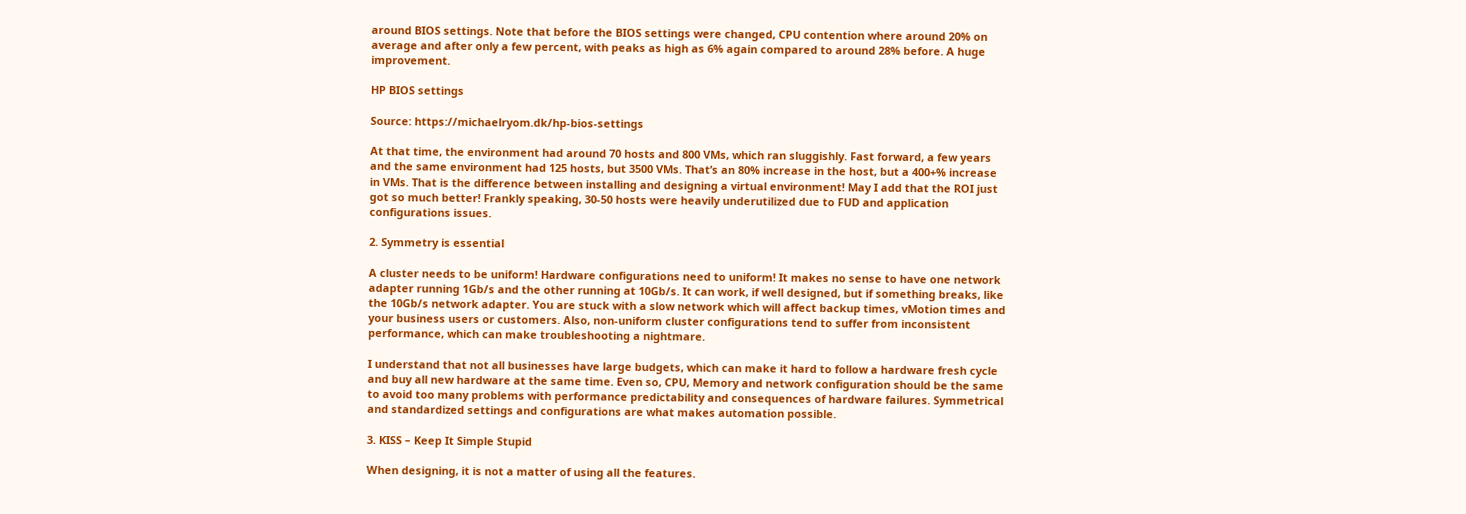around BIOS settings. Note that before the BIOS settings were changed, CPU contention where around 20% on average and after only a few percent, with peaks as high as 6% again compared to around 28% before. A huge improvement.

HP BIOS settings

Source: https://michaelryom.dk/hp-bios-settings

At that time, the environment had around 70 hosts and 800 VMs, which ran sluggishly. Fast forward, a few years and the same environment had 125 hosts, but 3500 VMs. That’s an 80% increase in the host, but a 400+% increase in VMs. That is the difference between installing and designing a virtual environment! May I add that the ROI just got so much better! Frankly speaking, 30-50 hosts were heavily underutilized due to FUD and application configurations issues.

2. Symmetry is essential

A cluster needs to be uniform! Hardware configurations need to uniform! It makes no sense to have one network adapter running 1Gb/s and the other running at 10Gb/s. It can work, if well designed, but if something breaks, like the 10Gb/s network adapter. You are stuck with a slow network which will affect backup times, vMotion times and your business users or customers. Also, non-uniform cluster configurations tend to suffer from inconsistent performance, which can make troubleshooting a nightmare.

I understand that not all businesses have large budgets, which can make it hard to follow a hardware fresh cycle and buy all new hardware at the same time. Even so, CPU, Memory and network configuration should be the same to avoid too many problems with performance predictability and consequences of hardware failures. Symmetrical and standardized settings and configurations are what makes automation possible.

3. KISS – Keep It Simple Stupid

When designing, it is not a matter of using all the features.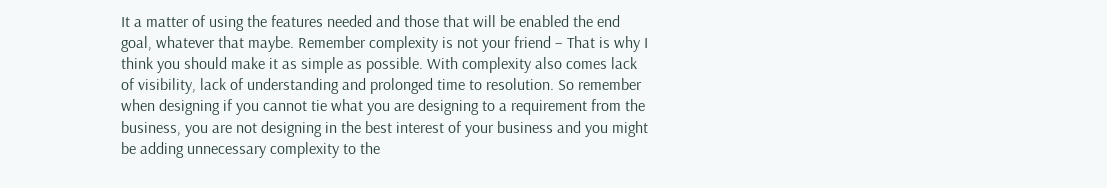It a matter of using the features needed and those that will be enabled the end goal, whatever that maybe. Remember complexity is not your friend – That is why I think you should make it as simple as possible. With complexity also comes lack of visibility, lack of understanding and prolonged time to resolution. So remember when designing if you cannot tie what you are designing to a requirement from the business, you are not designing in the best interest of your business and you might be adding unnecessary complexity to the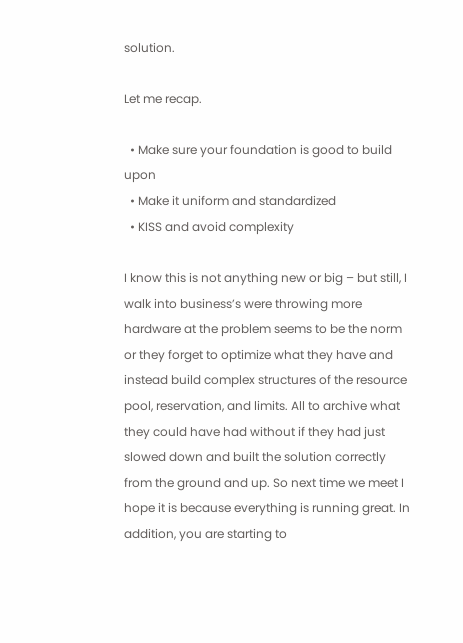solution.

Let me recap.

  • Make sure your foundation is good to build upon
  • Make it uniform and standardized
  • KISS and avoid complexity

I know this is not anything new or big – but still, I walk into business’s were throwing more hardware at the problem seems to be the norm or they forget to optimize what they have and instead build complex structures of the resource pool, reservation, and limits. All to archive what they could have had without if they had just slowed down and built the solution correctly from the ground and up. So next time we meet I hope it is because everything is running great. In addition, you are starting to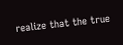realize that the true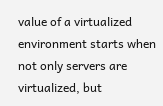value of a virtualized environment starts when not only servers are virtualized, but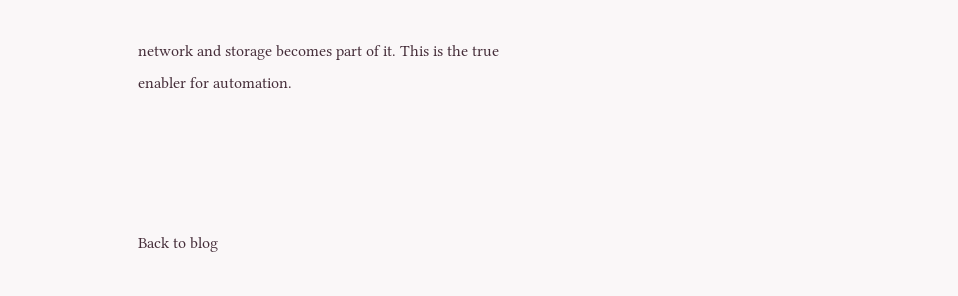network and storage becomes part of it. This is the true enabler for automation.




Back to blog